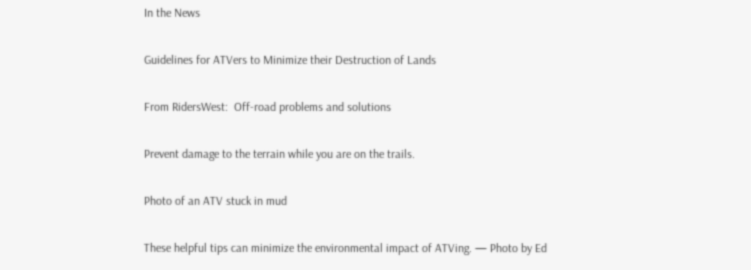In the News

Guidelines for ATVers to Minimize their Destruction of Lands

From RidersWest:  Off-road problems and solutions

Prevent damage to the terrain while you are on the trails.

Photo of an ATV stuck in mud

These helpful tips can minimize the environmental impact of ATVing. — Photo by Ed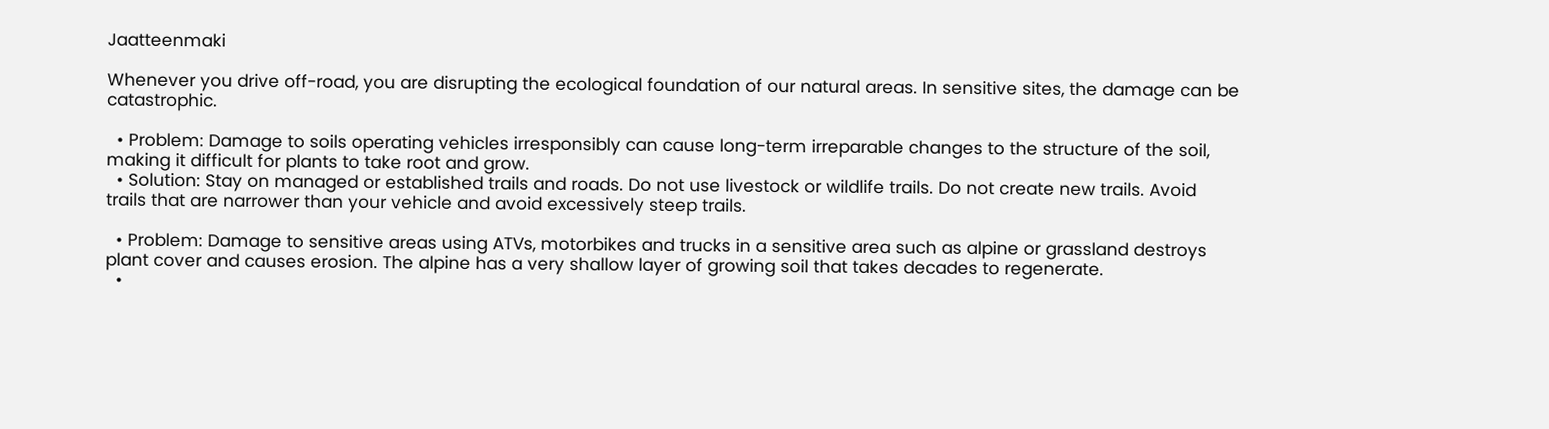Jaatteenmaki

Whenever you drive off-road, you are disrupting the ecological foundation of our natural areas. In sensitive sites, the damage can be catastrophic.

  • Problem: Damage to soils operating vehicles irresponsibly can cause long-term irreparable changes to the structure of the soil, making it difficult for plants to take root and grow.
  • Solution: Stay on managed or established trails and roads. Do not use livestock or wildlife trails. Do not create new trails. Avoid trails that are narrower than your vehicle and avoid excessively steep trails.

  • Problem: Damage to sensitive areas using ATVs, motorbikes and trucks in a sensitive area such as alpine or grassland destroys plant cover and causes erosion. The alpine has a very shallow layer of growing soil that takes decades to regenerate.
  •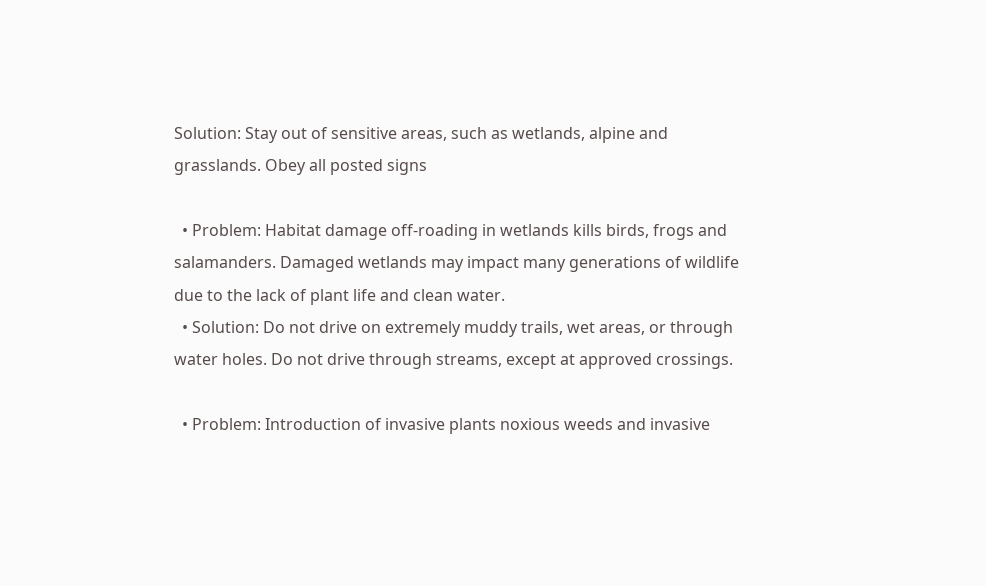Solution: Stay out of sensitive areas, such as wetlands, alpine and grasslands. Obey all posted signs

  • Problem: Habitat damage off-roading in wetlands kills birds, frogs and salamanders. Damaged wetlands may impact many generations of wildlife due to the lack of plant life and clean water.
  • Solution: Do not drive on extremely muddy trails, wet areas, or through water holes. Do not drive through streams, except at approved crossings.

  • Problem: Introduction of invasive plants noxious weeds and invasive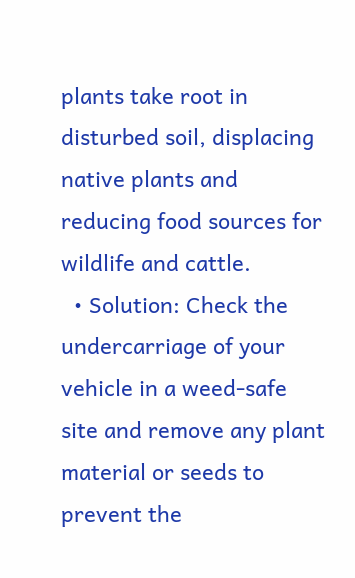plants take root in disturbed soil, displacing native plants and reducing food sources for wildlife and cattle.
  • Solution: Check the undercarriage of your vehicle in a weed-safe site and remove any plant material or seeds to prevent the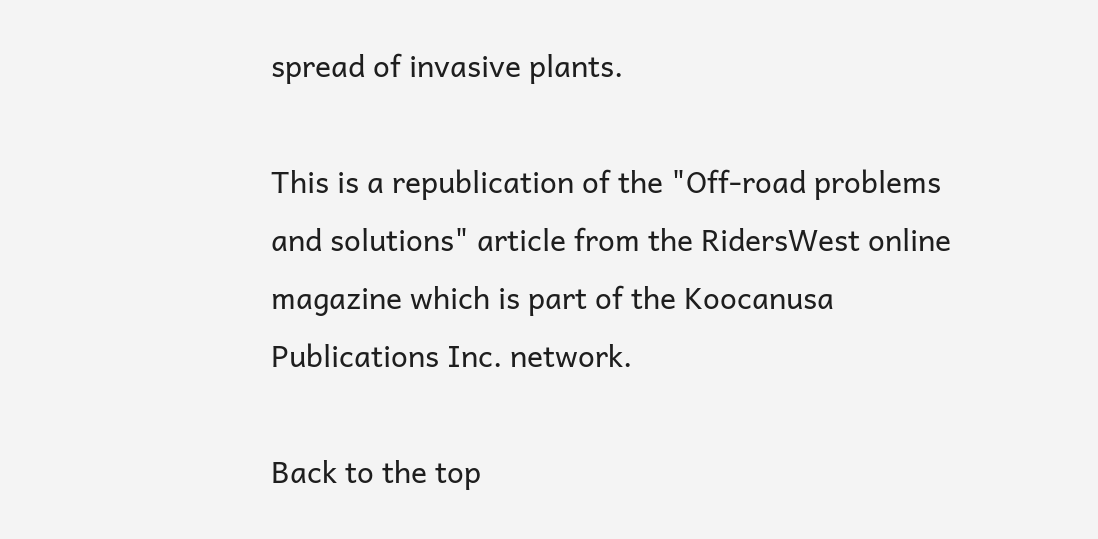spread of invasive plants.

This is a republication of the "Off-road problems and solutions" article from the RidersWest online magazine which is part of the Koocanusa Publications Inc. network.

Back to the top